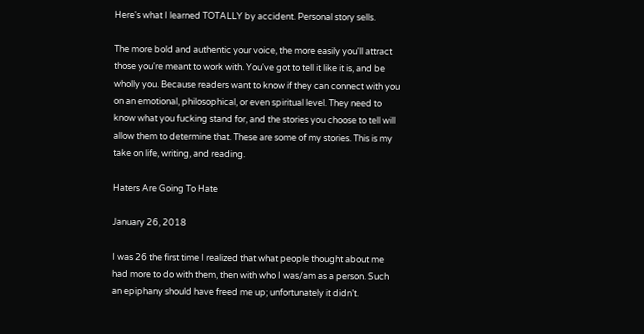Here's what I learned TOTALLY by accident. Personal story sells.

The more bold and authentic your voice, the more easily you'll attract those you're meant to work with. You've got to tell it like it is, and be wholly you. Because readers want to know if they can connect with you on an emotional, philosophical, or even spiritual level. They need to know what you fucking stand for, and the stories you choose to tell will allow them to determine that. These are some of my stories. This is my take on life, writing, and reading.

Haters Are Going To Hate

January 26, 2018

I was 26 the first time I realized that what people thought about me had more to do with them, then with who I was/am as a person. Such an epiphany should have freed me up; unfortunately it didn’t.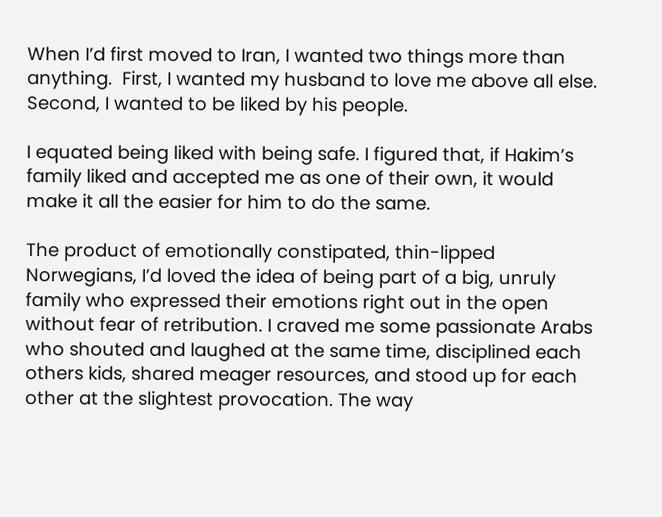When I’d first moved to Iran, I wanted two things more than anything.  First, I wanted my husband to love me above all else.  Second, I wanted to be liked by his people.

I equated being liked with being safe. I figured that, if Hakim’s family liked and accepted me as one of their own, it would make it all the easier for him to do the same.

The product of emotionally constipated, thin-lipped Norwegians, I’d loved the idea of being part of a big, unruly family who expressed their emotions right out in the open without fear of retribution. I craved me some passionate Arabs who shouted and laughed at the same time, disciplined each others kids, shared meager resources, and stood up for each other at the slightest provocation. The way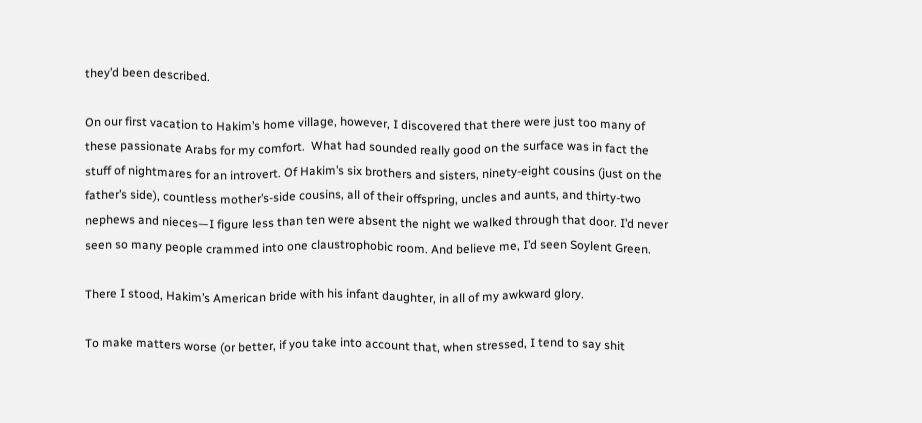they’d been described.

On our first vacation to Hakim’s home village, however, I discovered that there were just too many of these passionate Arabs for my comfort.  What had sounded really good on the surface was in fact the stuff of nightmares for an introvert. Of Hakim’s six brothers and sisters, ninety-eight cousins (just on the father’s side), countless mother’s-side cousins, all of their offspring, uncles and aunts, and thirty-two nephews and nieces—I figure less than ten were absent the night we walked through that door. I’d never seen so many people crammed into one claustrophobic room. And believe me, I’d seen Soylent Green.

There I stood, Hakim’s American bride with his infant daughter, in all of my awkward glory.

To make matters worse (or better, if you take into account that, when stressed, I tend to say shit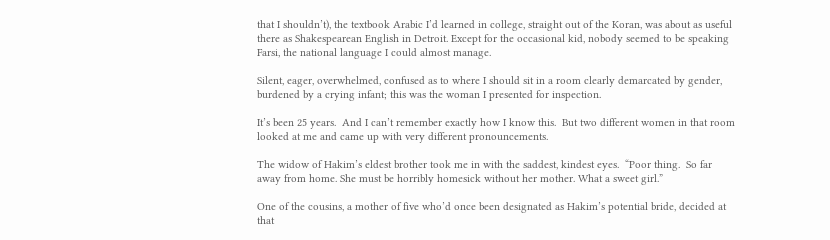that I shouldn’t), the textbook Arabic I’d learned in college, straight out of the Koran, was about as useful there as Shakespearean English in Detroit. Except for the occasional kid, nobody seemed to be speaking Farsi, the national language I could almost manage.

Silent, eager, overwhelmed, confused as to where I should sit in a room clearly demarcated by gender, burdened by a crying infant; this was the woman I presented for inspection.

It’s been 25 years.  And I can’t remember exactly how I know this.  But two different women in that room looked at me and came up with very different pronouncements.

The widow of Hakim’s eldest brother took me in with the saddest, kindest eyes.  “Poor thing.  So far away from home. She must be horribly homesick without her mother. What a sweet girl.”

One of the cousins, a mother of five who’d once been designated as Hakim’s potential bride, decided at that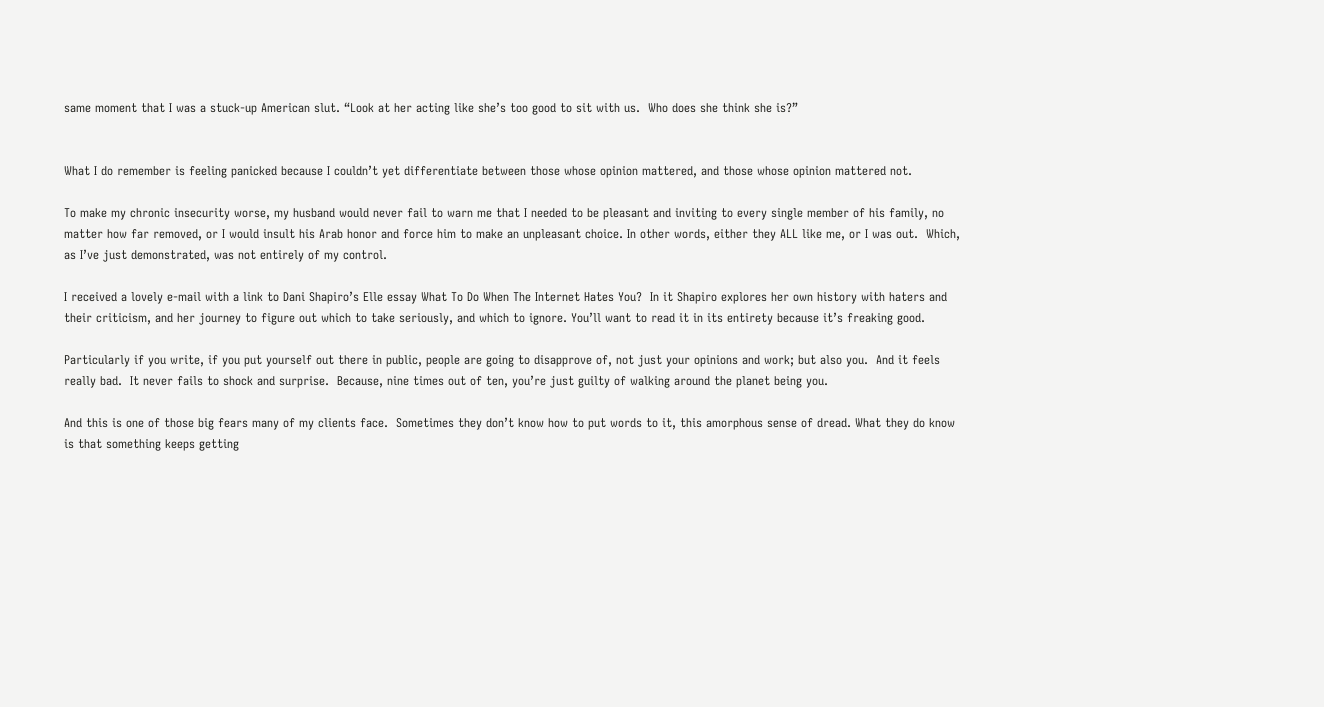same moment that I was a stuck-up American slut. “Look at her acting like she’s too good to sit with us.  Who does she think she is?”


What I do remember is feeling panicked because I couldn’t yet differentiate between those whose opinion mattered, and those whose opinion mattered not.

To make my chronic insecurity worse, my husband would never fail to warn me that I needed to be pleasant and inviting to every single member of his family, no matter how far removed, or I would insult his Arab honor and force him to make an unpleasant choice. In other words, either they ALL like me, or I was out.  Which, as I’ve just demonstrated, was not entirely of my control.

I received a lovely e-mail with a link to Dani Shapiro’s Elle essay What To Do When The Internet Hates You?  In it Shapiro explores her own history with haters and their criticism, and her journey to figure out which to take seriously, and which to ignore. You’ll want to read it in its entirety because it’s freaking good.

Particularly if you write, if you put yourself out there in public, people are going to disapprove of, not just your opinions and work; but also you.  And it feels really bad.  It never fails to shock and surprise.  Because, nine times out of ten, you’re just guilty of walking around the planet being you.

And this is one of those big fears many of my clients face.  Sometimes they don’t know how to put words to it, this amorphous sense of dread. What they do know is that something keeps getting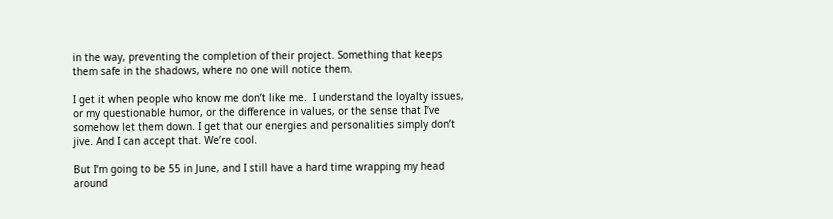in the way, preventing the completion of their project. Something that keeps them safe in the shadows, where no one will notice them.

I get it when people who know me don’t like me.  I understand the loyalty issues, or my questionable humor, or the difference in values, or the sense that I’ve somehow let them down. I get that our energies and personalities simply don’t jive. And I can accept that. We’re cool.

But I’m going to be 55 in June, and I still have a hard time wrapping my head around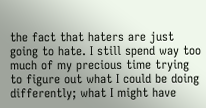the fact that haters are just going to hate. I still spend way too much of my precious time trying to figure out what I could be doing differently; what I might have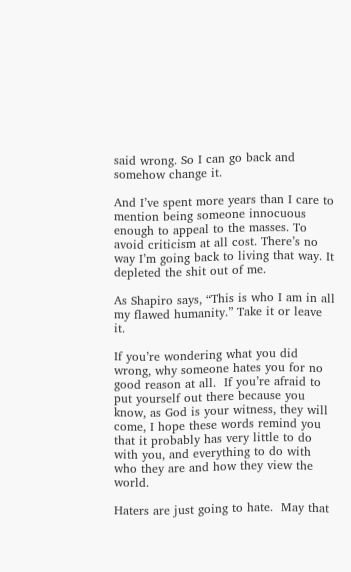said wrong. So I can go back and somehow change it.

And I’ve spent more years than I care to mention being someone innocuous enough to appeal to the masses. To avoid criticism at all cost. There’s no way I’m going back to living that way. It depleted the shit out of me.

As Shapiro says, “This is who I am in all my flawed humanity.” Take it or leave it.

If you’re wondering what you did wrong, why someone hates you for no good reason at all.  If you’re afraid to put yourself out there because you know, as God is your witness, they will come, I hope these words remind you that it probably has very little to do with you, and everything to do with who they are and how they view the world.

Haters are just going to hate.  May that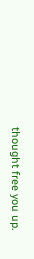thought free you up.